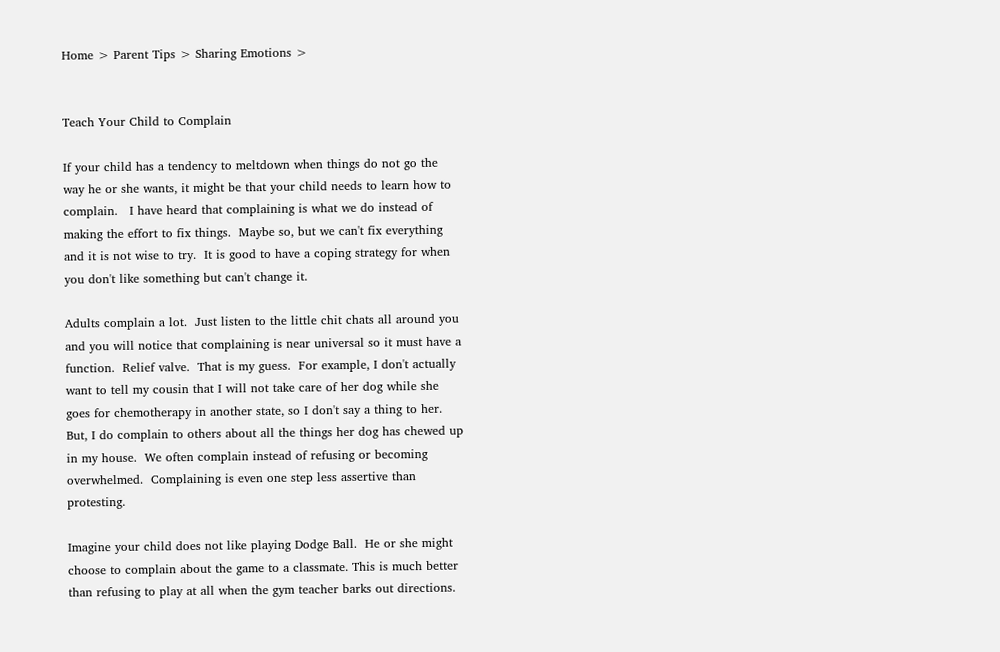Home > Parent Tips > Sharing Emotions >


Teach Your Child to Complain

If your child has a tendency to meltdown when things do not go the way he or she wants, it might be that your child needs to learn how to complain.   I have heard that complaining is what we do instead of making the effort to fix things.  Maybe so, but we can't fix everything and it is not wise to try.  It is good to have a coping strategy for when you don't like something but can't change it.

Adults complain a lot.  Just listen to the little chit chats all around you and you will notice that complaining is near universal so it must have a function.  Relief valve.  That is my guess.  For example, I don't actually want to tell my cousin that I will not take care of her dog while she goes for chemotherapy in another state, so I don't say a thing to her.  But, I do complain to others about all the things her dog has chewed up in my house.  We often complain instead of refusing or becoming overwhelmed.  Complaining is even one step less assertive than protesting.

Imagine your child does not like playing Dodge Ball.  He or she might choose to complain about the game to a classmate. This is much better than refusing to play at all when the gym teacher barks out directions.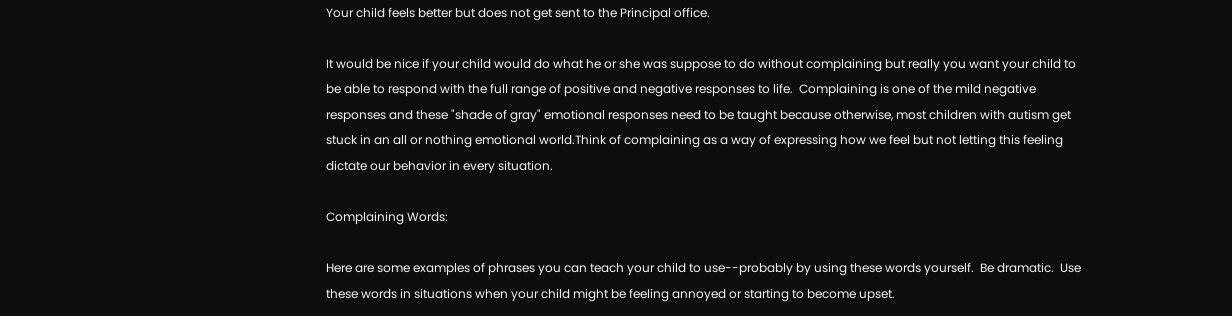Your child feels better but does not get sent to the Principal office.

It would be nice if your child would do what he or she was suppose to do without complaining but really you want your child to be able to respond with the full range of positive and negative responses to life.  Complaining is one of the mild negative responses and these "shade of gray" emotional responses need to be taught because otherwise, most children with autism get stuck in an all or nothing emotional world.Think of complaining as a way of expressing how we feel but not letting this feeling dictate our behavior in every situation.

Complaining Words:

Here are some examples of phrases you can teach your child to use--probably by using these words yourself.  Be dramatic.  Use these words in situations when your child might be feeling annoyed or starting to become upset.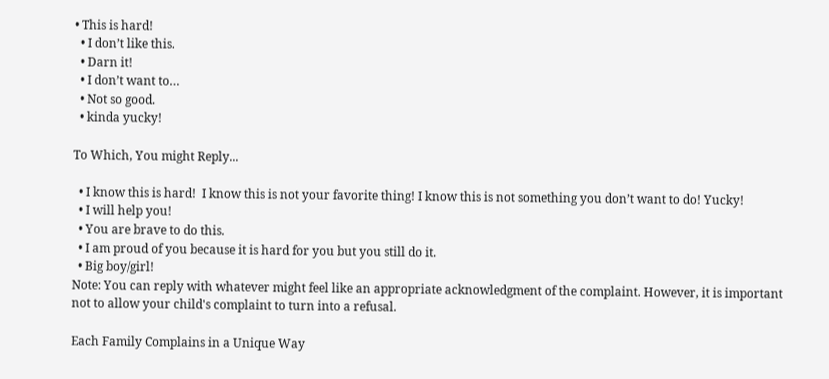• This is hard!
  • I don’t like this.
  • Darn it!
  • I don’t want to…
  • Not so good.
  • kinda yucky!

To Which, You might Reply...

  • I know this is hard!  I know this is not your favorite thing! I know this is not something you don’t want to do! Yucky!
  • I will help you!
  • You are brave to do this.
  • I am proud of you because it is hard for you but you still do it.
  • Big boy/girl!
Note: You can reply with whatever might feel like an appropriate acknowledgment of the complaint. However, it is important not to allow your child's complaint to turn into a refusal.

Each Family Complains in a Unique Way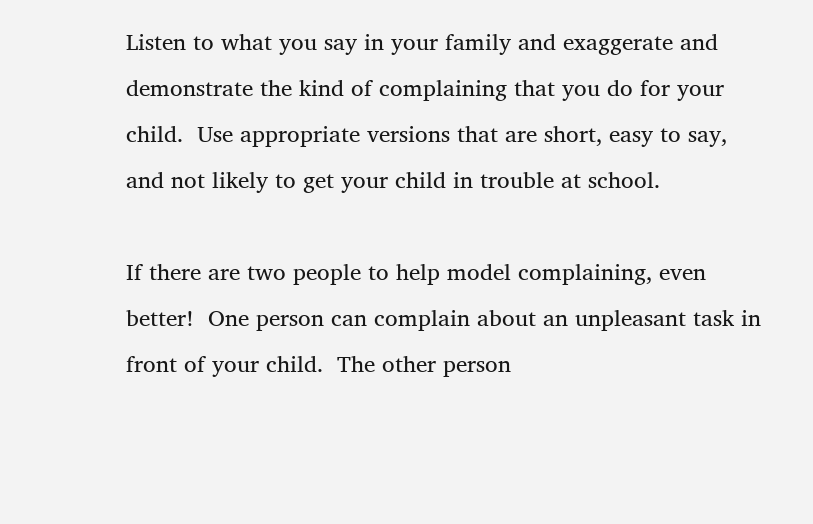Listen to what you say in your family and exaggerate and demonstrate the kind of complaining that you do for your child.  Use appropriate versions that are short, easy to say, and not likely to get your child in trouble at school.

If there are two people to help model complaining, even better!  One person can complain about an unpleasant task in front of your child.  The other person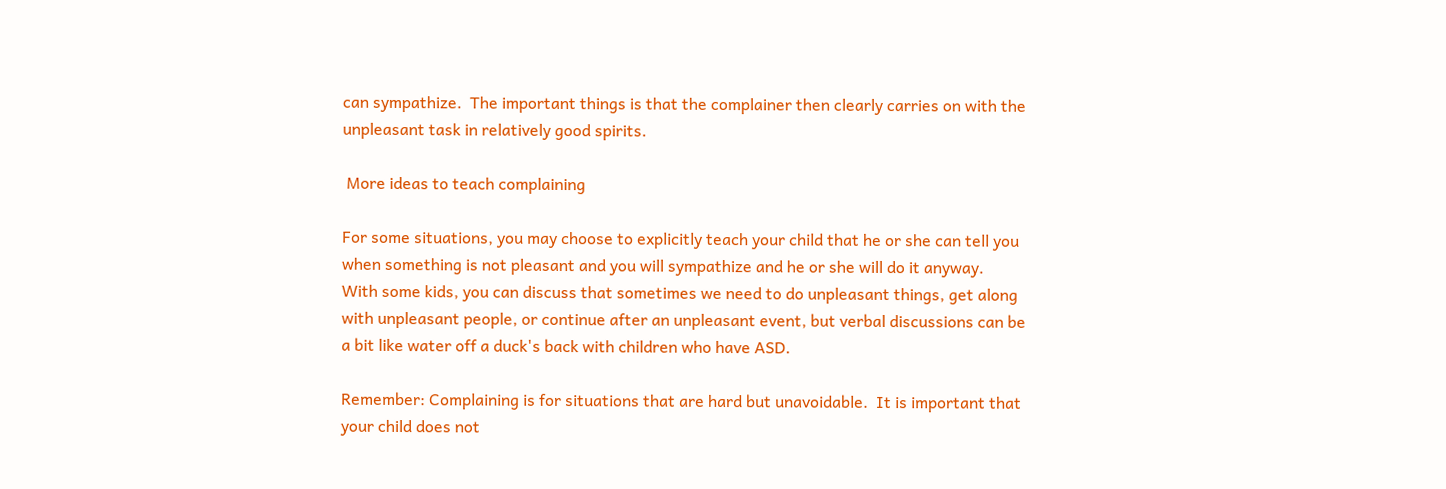can sympathize.  The important things is that the complainer then clearly carries on with the unpleasant task in relatively good spirits.

 More ideas to teach complaining

For some situations, you may choose to explicitly teach your child that he or she can tell you when something is not pleasant and you will sympathize and he or she will do it anyway.  With some kids, you can discuss that sometimes we need to do unpleasant things, get along with unpleasant people, or continue after an unpleasant event, but verbal discussions can be a bit like water off a duck's back with children who have ASD.

Remember: Complaining is for situations that are hard but unavoidable.  It is important that your child does not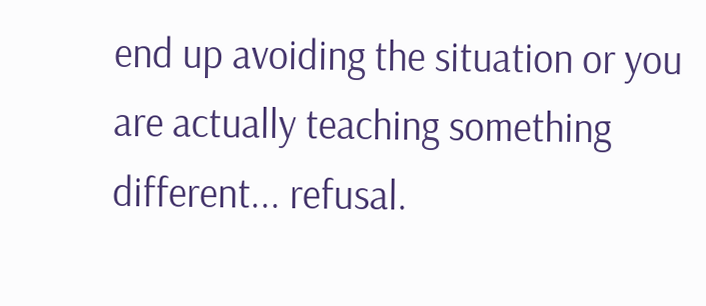end up avoiding the situation or you are actually teaching something different... refusal.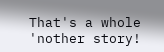That's a whole 'nother story!